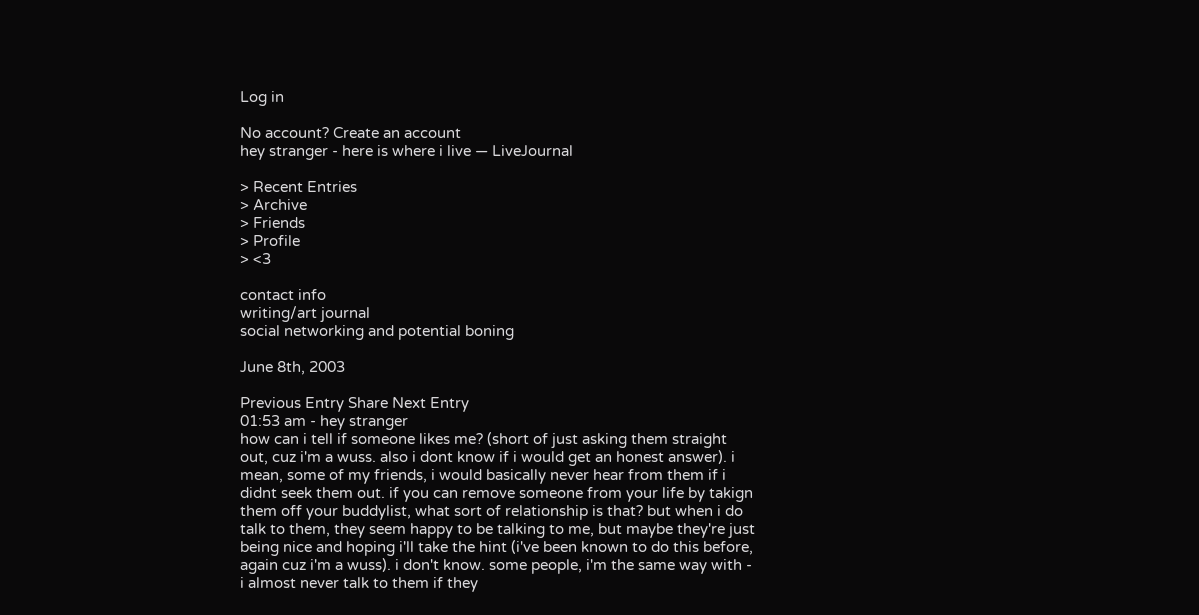Log in

No account? Create an account
hey stranger - here is where i live — LiveJournal

> Recent Entries
> Archive
> Friends
> Profile
> <3

contact info
writing/art journal
social networking and potential boning

June 8th, 2003

Previous Entry Share Next Entry
01:53 am - hey stranger
how can i tell if someone likes me? (short of just asking them straight out, cuz i'm a wuss. also i dont know if i would get an honest answer). i mean, some of my friends, i would basically never hear from them if i didnt seek them out. if you can remove someone from your life by takign them off your buddylist, what sort of relationship is that? but when i do talk to them, they seem happy to be talking to me, but maybe they're just being nice and hoping i'll take the hint (i've been known to do this before, again cuz i'm a wuss). i don't know. some people, i'm the same way with - i almost never talk to them if they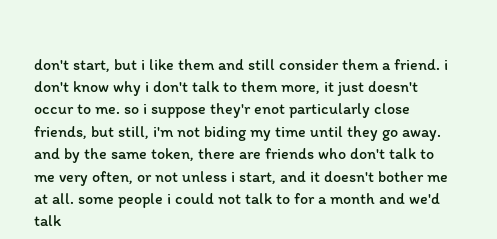don't start, but i like them and still consider them a friend. i don't know why i don't talk to them more, it just doesn't occur to me. so i suppose they'r enot particularly close friends, but still, i'm not biding my time until they go away. and by the same token, there are friends who don't talk to me very often, or not unless i start, and it doesn't bother me at all. some people i could not talk to for a month and we'd talk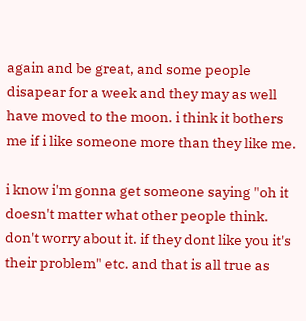again and be great, and some people disapear for a week and they may as well have moved to the moon. i think it bothers me if i like someone more than they like me.

i know i'm gonna get someone saying "oh it doesn't matter what other people think. don't worry about it. if they dont like you it's their problem" etc. and that is all true as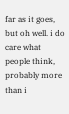far as it goes, but oh well. i do care what people think, probably more than i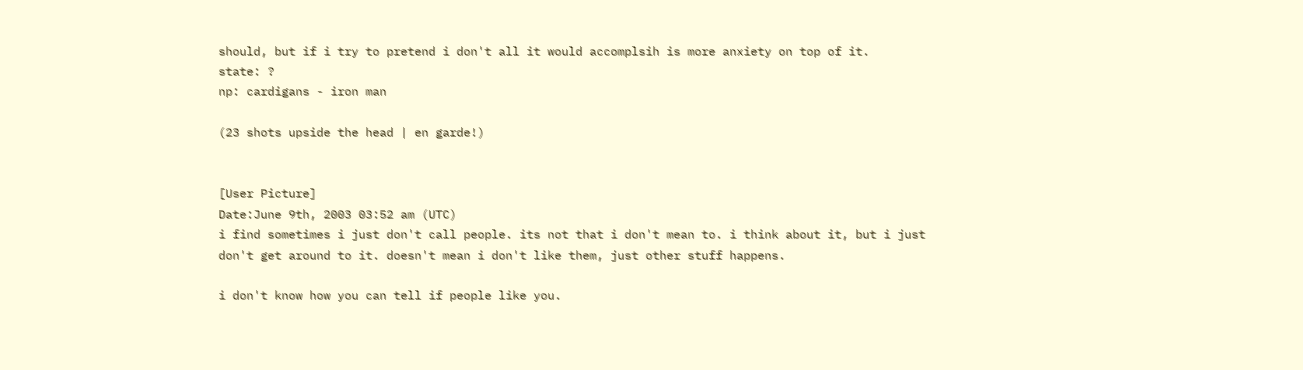should, but if i try to pretend i don't all it would accomplsih is more anxiety on top of it.
state: ?
np: cardigans - iron man

(23 shots upside the head | en garde!)


[User Picture]
Date:June 9th, 2003 03:52 am (UTC)
i find sometimes i just don't call people. its not that i don't mean to. i think about it, but i just don't get around to it. doesn't mean i don't like them, just other stuff happens.

i don't know how you can tell if people like you.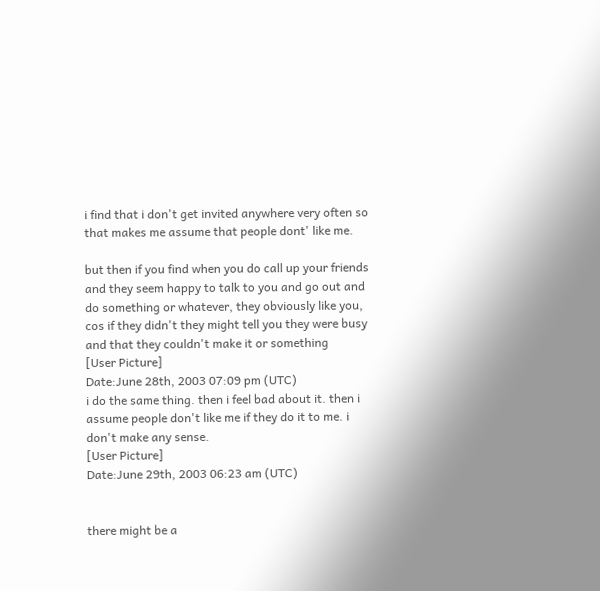i find that i don't get invited anywhere very often so that makes me assume that people dont' like me.

but then if you find when you do call up your friends and they seem happy to talk to you and go out and do something or whatever, they obviously like you, cos if they didn't they might tell you they were busy and that they couldn't make it or something
[User Picture]
Date:June 28th, 2003 07:09 pm (UTC)
i do the same thing. then i feel bad about it. then i assume people don't like me if they do it to me. i don't make any sense.
[User Picture]
Date:June 29th, 2003 06:23 am (UTC)


there might be a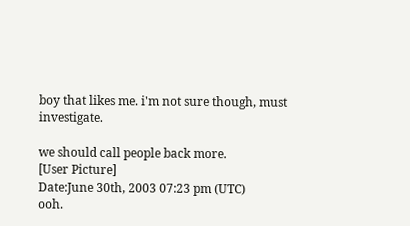boy that likes me. i'm not sure though, must investigate.

we should call people back more.
[User Picture]
Date:June 30th, 2003 07:23 pm (UTC)
ooh.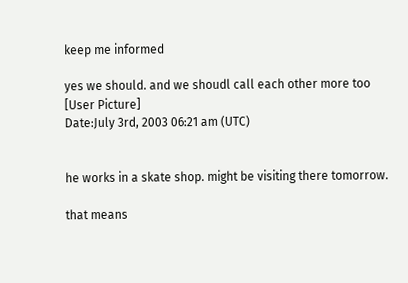keep me informed

yes we should. and we shoudl call each other more too
[User Picture]
Date:July 3rd, 2003 06:21 am (UTC)


he works in a skate shop. might be visiting there tomorrow.

that means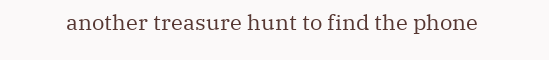another treasure hunt to find the phone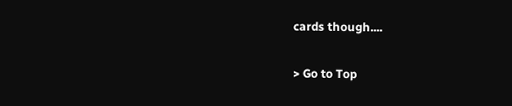cards though....

> Go to Top